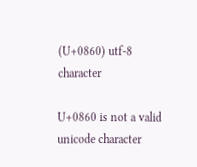(U+0860) utf-8 character

U+0860 is not a valid unicode character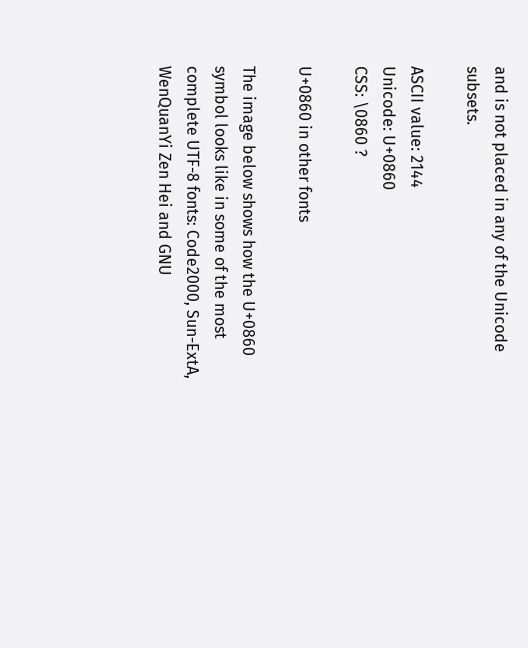and is not placed in any of the Unicode subsets.

ASCII value: 2144
Unicode: U+0860
CSS: \0860 ?

U+0860 in other fonts

The image below shows how the U+0860 symbol looks like in some of the most complete UTF-8 fonts: Code2000, Sun-ExtA, WenQuanYi Zen Hei and GNU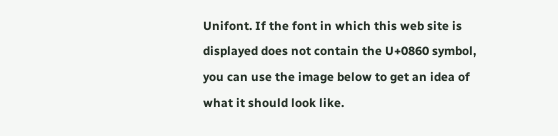Unifont. If the font in which this web site is displayed does not contain the U+0860 symbol, you can use the image below to get an idea of what it should look like.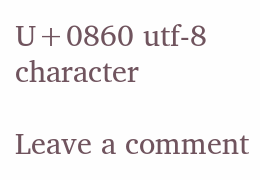U+0860 utf-8 character

Leave a comment